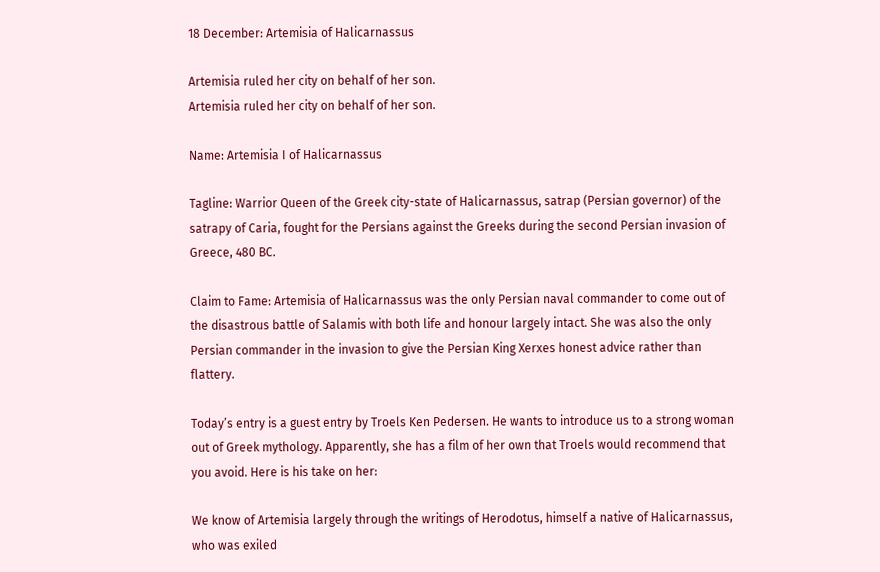18 December: Artemisia of Halicarnassus

Artemisia ruled her city on behalf of her son.
Artemisia ruled her city on behalf of her son.

Name: Artemisia I of Halicarnassus

Tagline: Warrior Queen of the Greek city-state of Halicarnassus, satrap (Persian governor) of the satrapy of Caria, fought for the Persians against the Greeks during the second Persian invasion of Greece, 480 BC.

Claim to Fame: Artemisia of Halicarnassus was the only Persian naval commander to come out of the disastrous battle of Salamis with both life and honour largely intact. She was also the only Persian commander in the invasion to give the Persian King Xerxes honest advice rather than flattery.

Today’s entry is a guest entry by Troels Ken Pedersen. He wants to introduce us to a strong woman out of Greek mythology. Apparently, she has a film of her own that Troels would recommend that you avoid. Here is his take on her:

We know of Artemisia largely through the writings of Herodotus, himself a native of Halicarnassus, who was exiled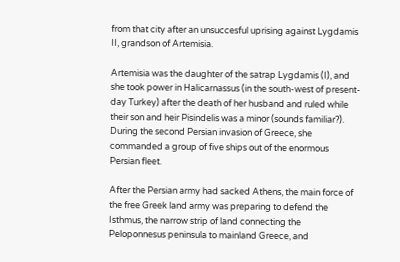from that city after an unsuccesful uprising against Lygdamis II, grandson of Artemisia.

Artemisia was the daughter of the satrap Lygdamis (I), and she took power in Halicarnassus (in the south-west of present-day Turkey) after the death of her husband and ruled while their son and heir Pisindelis was a minor (sounds familiar?). During the second Persian invasion of Greece, she commanded a group of five ships out of the enormous Persian fleet.

After the Persian army had sacked Athens, the main force of the free Greek land army was preparing to defend the Isthmus, the narrow strip of land connecting the Peloponnesus peninsula to mainland Greece, and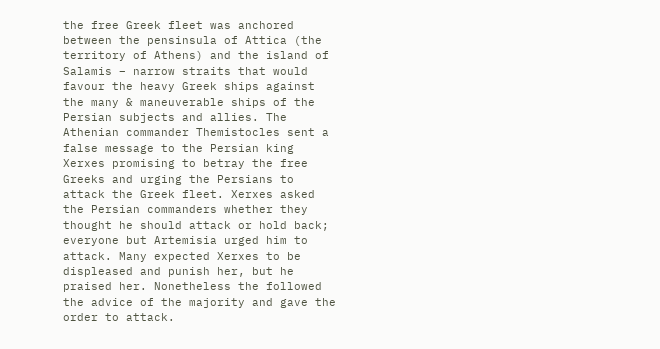the free Greek fleet was anchored between the pensinsula of Attica (the territory of Athens) and the island of Salamis – narrow straits that would favour the heavy Greek ships against the many & maneuverable ships of the Persian subjects and allies. The Athenian commander Themistocles sent a false message to the Persian king Xerxes promising to betray the free Greeks and urging the Persians to attack the Greek fleet. Xerxes asked the Persian commanders whether they thought he should attack or hold back; everyone but Artemisia urged him to attack. Many expected Xerxes to be displeased and punish her, but he praised her. Nonetheless the followed the advice of the majority and gave the order to attack.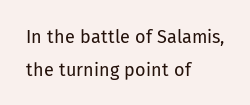In the battle of Salamis, the turning point of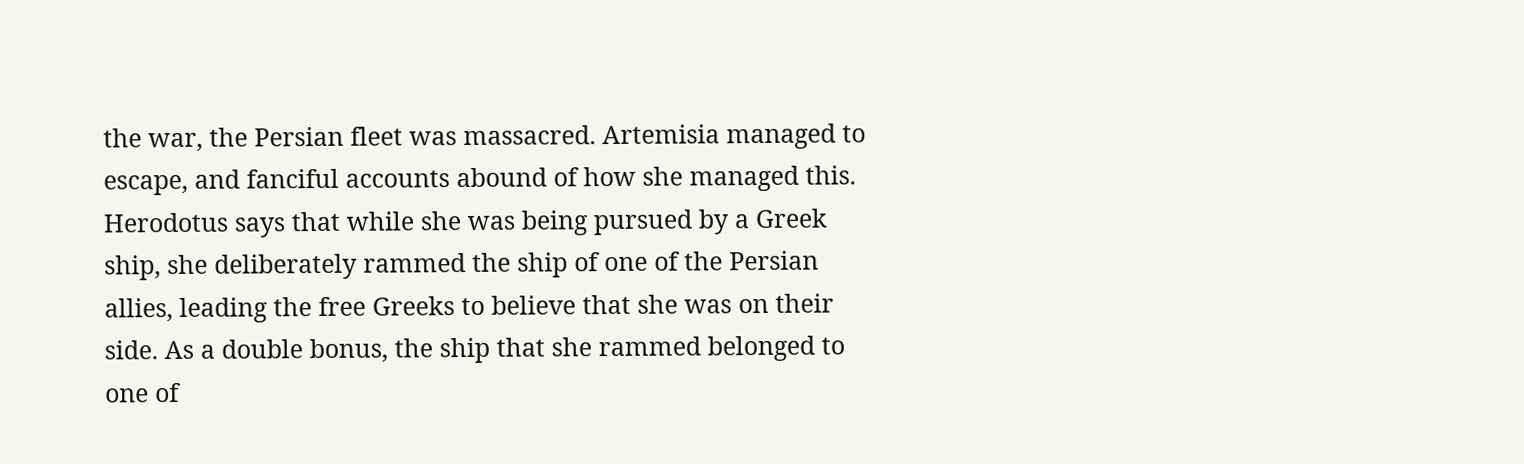the war, the Persian fleet was massacred. Artemisia managed to escape, and fanciful accounts abound of how she managed this. Herodotus says that while she was being pursued by a Greek ship, she deliberately rammed the ship of one of the Persian allies, leading the free Greeks to believe that she was on their side. As a double bonus, the ship that she rammed belonged to one of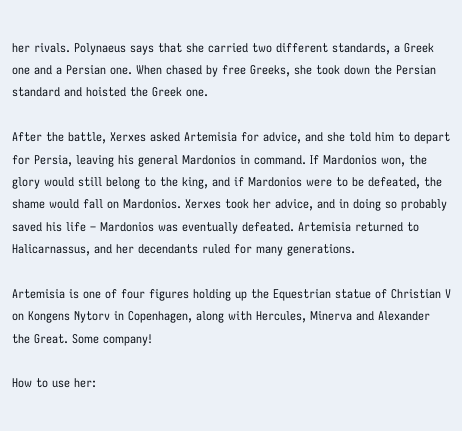her rivals. Polynaeus says that she carried two different standards, a Greek one and a Persian one. When chased by free Greeks, she took down the Persian standard and hoisted the Greek one.

After the battle, Xerxes asked Artemisia for advice, and she told him to depart for Persia, leaving his general Mardonios in command. If Mardonios won, the glory would still belong to the king, and if Mardonios were to be defeated, the shame would fall on Mardonios. Xerxes took her advice, and in doing so probably saved his life – Mardonios was eventually defeated. Artemisia returned to Halicarnassus, and her decendants ruled for many generations.

Artemisia is one of four figures holding up the Equestrian statue of Christian V on Kongens Nytorv in Copenhagen, along with Hercules, Minerva and Alexander the Great. Some company!

How to use her: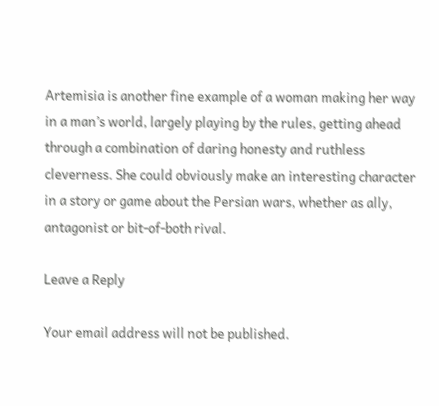Artemisia is another fine example of a woman making her way in a man’s world, largely playing by the rules, getting ahead through a combination of daring honesty and ruthless cleverness. She could obviously make an interesting character in a story or game about the Persian wars, whether as ally, antagonist or bit-of-both rival.

Leave a Reply

Your email address will not be published.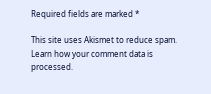Required fields are marked *

This site uses Akismet to reduce spam. Learn how your comment data is processed.